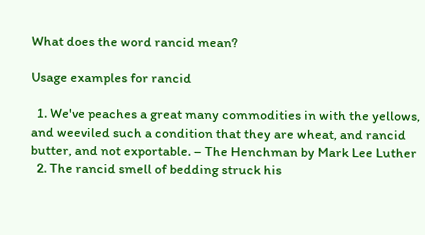What does the word rancid mean?

Usage examples for rancid

  1. We've peaches a great many commodities in with the yellows, and weeviled such a condition that they are wheat, and rancid butter, and not exportable. – The Henchman by Mark Lee Luther
  2. The rancid smell of bedding struck his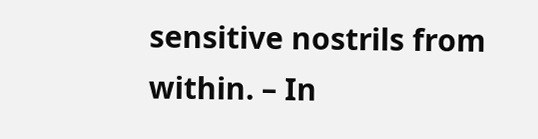sensitive nostrils from within. – In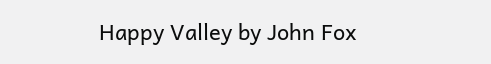Happy Valley by John Fox